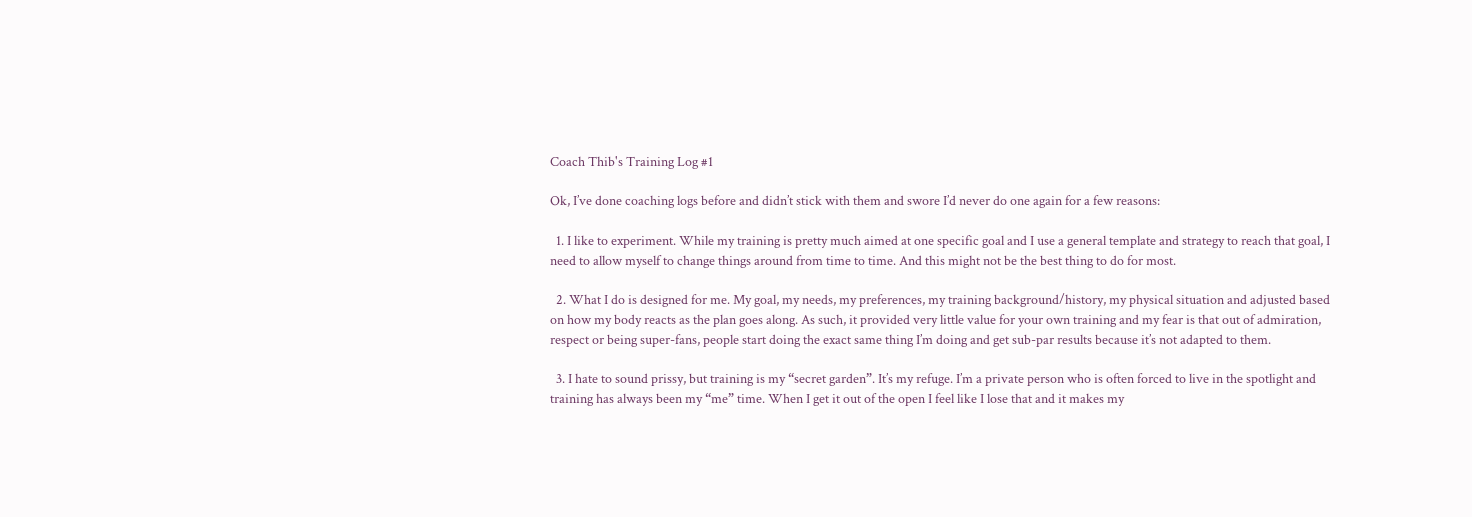Coach Thib's Training Log #1

Ok, I’ve done coaching logs before and didn’t stick with them and swore I’d never do one again for a few reasons:

  1. I like to experiment. While my training is pretty much aimed at one specific goal and I use a general template and strategy to reach that goal, I need to allow myself to change things around from time to time. And this might not be the best thing to do for most.

  2. What I do is designed for me. My goal, my needs, my preferences, my training background/history, my physical situation and adjusted based on how my body reacts as the plan goes along. As such, it provided very little value for your own training and my fear is that out of admiration, respect or being super-fans, people start doing the exact same thing I’m doing and get sub-par results because it’s not adapted to them.

  3. I hate to sound prissy, but training is my “secret garden”. It’s my refuge. I’m a private person who is often forced to live in the spotlight and training has always been my “me” time. When I get it out of the open I feel like I lose that and it makes my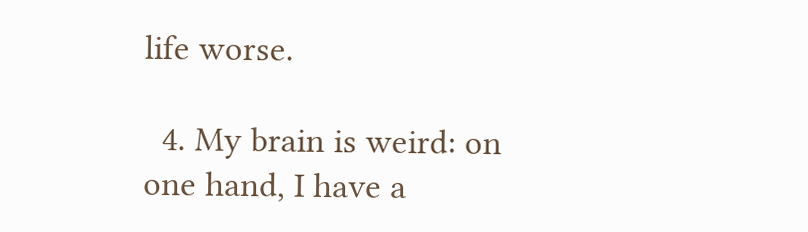life worse.

  4. My brain is weird: on one hand, I have a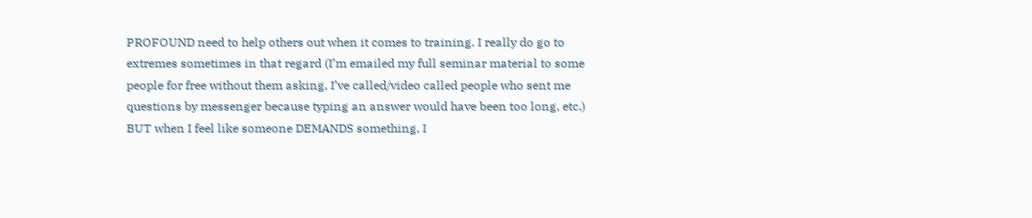PROFOUND need to help others out when it comes to training. I really do go to extremes sometimes in that regard (I’m emailed my full seminar material to some people for free without them asking, I’ve called/video called people who sent me questions by messenger because typing an answer would have been too long, etc.) BUT when I feel like someone DEMANDS something, I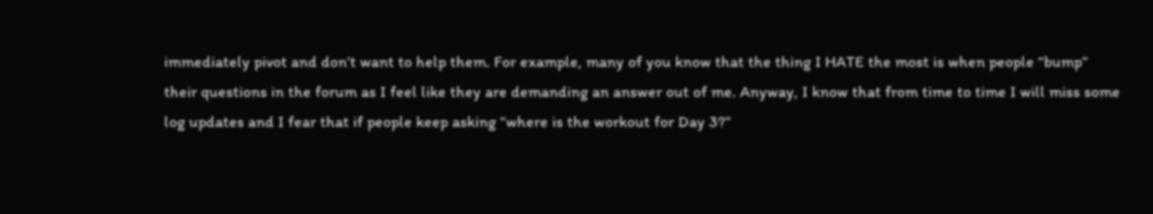immediately pivot and don’t want to help them. For example, many of you know that the thing I HATE the most is when people “bump” their questions in the forum as I feel like they are demanding an answer out of me. Anyway, I know that from time to time I will miss some log updates and I fear that if people keep asking “where is the workout for Day 3?”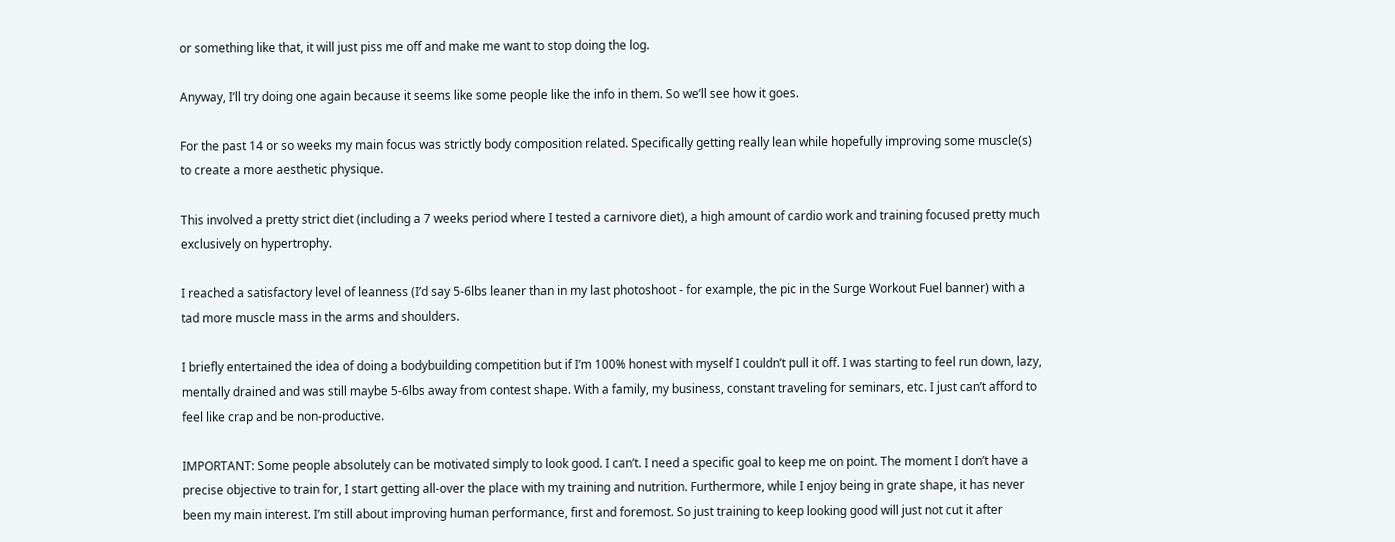or something like that, it will just piss me off and make me want to stop doing the log.

Anyway, I’ll try doing one again because it seems like some people like the info in them. So we’ll see how it goes.

For the past 14 or so weeks my main focus was strictly body composition related. Specifically getting really lean while hopefully improving some muscle(s) to create a more aesthetic physique.

This involved a pretty strict diet (including a 7 weeks period where I tested a carnivore diet), a high amount of cardio work and training focused pretty much exclusively on hypertrophy.

I reached a satisfactory level of leanness (I’d say 5-6lbs leaner than in my last photoshoot - for example, the pic in the Surge Workout Fuel banner) with a tad more muscle mass in the arms and shoulders.

I briefly entertained the idea of doing a bodybuilding competition but if I’m 100% honest with myself I couldn’t pull it off. I was starting to feel run down, lazy, mentally drained and was still maybe 5-6lbs away from contest shape. With a family, my business, constant traveling for seminars, etc. I just can’t afford to feel like crap and be non-productive.

IMPORTANT: Some people absolutely can be motivated simply to look good. I can’t. I need a specific goal to keep me on point. The moment I don’t have a precise objective to train for, I start getting all-over the place with my training and nutrition. Furthermore, while I enjoy being in grate shape, it has never been my main interest. I’m still about improving human performance, first and foremost. So just training to keep looking good will just not cut it after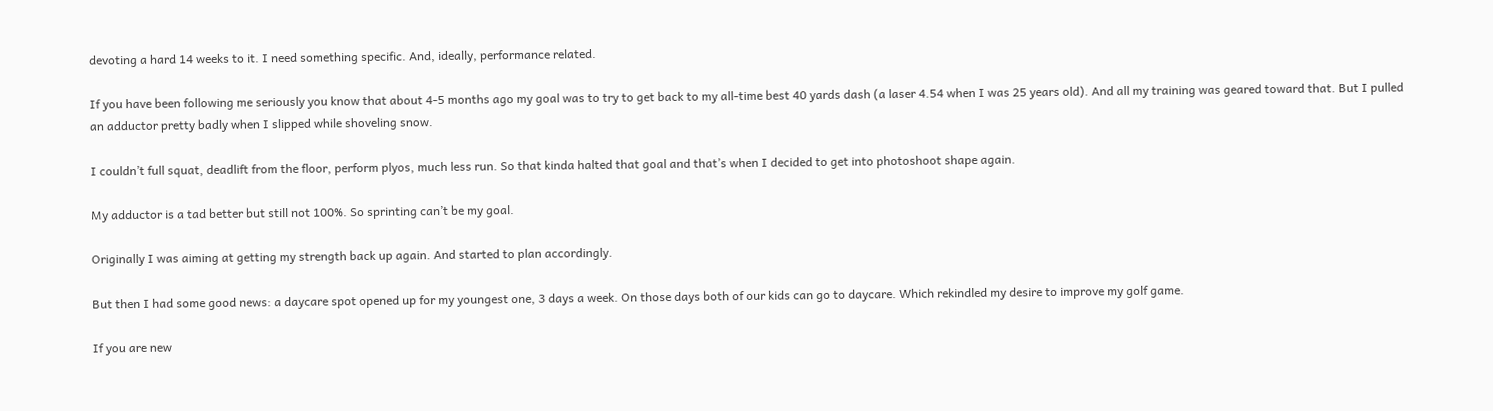devoting a hard 14 weeks to it. I need something specific. And, ideally, performance related.

If you have been following me seriously you know that about 4-5 months ago my goal was to try to get back to my all-time best 40 yards dash (a laser 4.54 when I was 25 years old). And all my training was geared toward that. But I pulled an adductor pretty badly when I slipped while shoveling snow.

I couldn’t full squat, deadlift from the floor, perform plyos, much less run. So that kinda halted that goal and that’s when I decided to get into photoshoot shape again.

My adductor is a tad better but still not 100%. So sprinting can’t be my goal.

Originally I was aiming at getting my strength back up again. And started to plan accordingly.

But then I had some good news: a daycare spot opened up for my youngest one, 3 days a week. On those days both of our kids can go to daycare. Which rekindled my desire to improve my golf game.

If you are new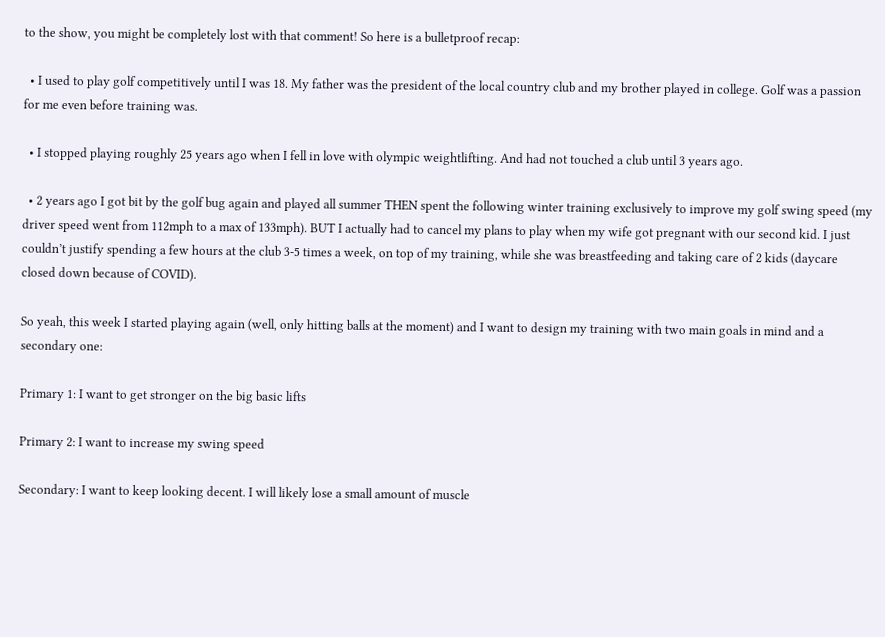to the show, you might be completely lost with that comment! So here is a bulletproof recap:

  • I used to play golf competitively until I was 18. My father was the president of the local country club and my brother played in college. Golf was a passion for me even before training was.

  • I stopped playing roughly 25 years ago when I fell in love with olympic weightlifting. And had not touched a club until 3 years ago.

  • 2 years ago I got bit by the golf bug again and played all summer THEN spent the following winter training exclusively to improve my golf swing speed (my driver speed went from 112mph to a max of 133mph). BUT I actually had to cancel my plans to play when my wife got pregnant with our second kid. I just couldn’t justify spending a few hours at the club 3-5 times a week, on top of my training, while she was breastfeeding and taking care of 2 kids (daycare closed down because of COVID).

So yeah, this week I started playing again (well, only hitting balls at the moment) and I want to design my training with two main goals in mind and a secondary one:

Primary 1: I want to get stronger on the big basic lifts

Primary 2: I want to increase my swing speed

Secondary: I want to keep looking decent. I will likely lose a small amount of muscle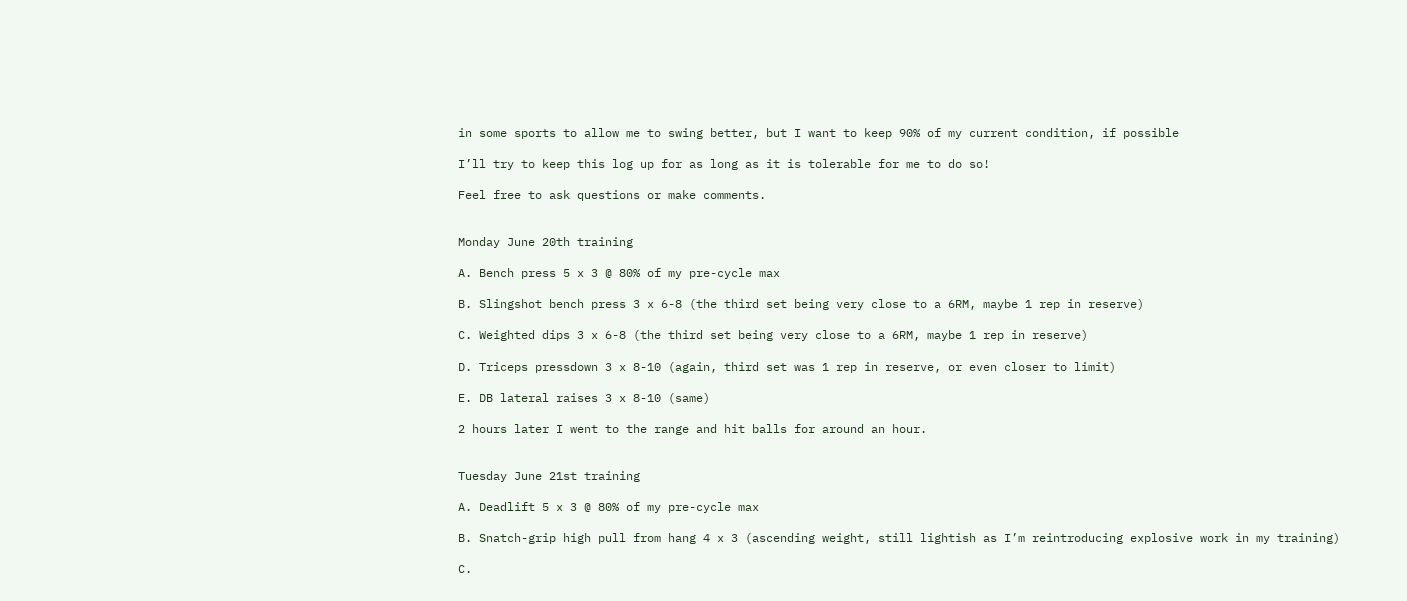in some sports to allow me to swing better, but I want to keep 90% of my current condition, if possible

I’ll try to keep this log up for as long as it is tolerable for me to do so!

Feel free to ask questions or make comments.


Monday June 20th training

A. Bench press 5 x 3 @ 80% of my pre-cycle max

B. Slingshot bench press 3 x 6-8 (the third set being very close to a 6RM, maybe 1 rep in reserve)

C. Weighted dips 3 x 6-8 (the third set being very close to a 6RM, maybe 1 rep in reserve)

D. Triceps pressdown 3 x 8-10 (again, third set was 1 rep in reserve, or even closer to limit)

E. DB lateral raises 3 x 8-10 (same)

2 hours later I went to the range and hit balls for around an hour.


Tuesday June 21st training

A. Deadlift 5 x 3 @ 80% of my pre-cycle max

B. Snatch-grip high pull from hang 4 x 3 (ascending weight, still lightish as I’m reintroducing explosive work in my training)

C.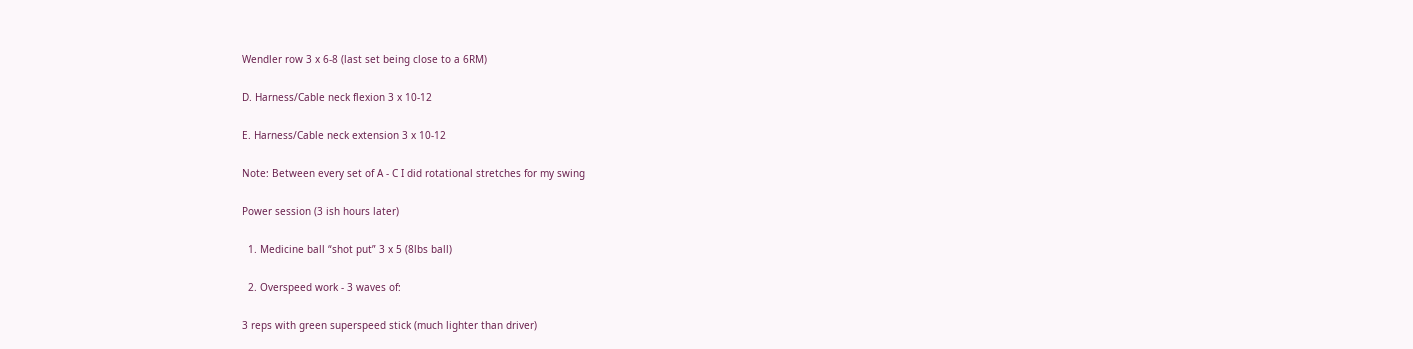Wendler row 3 x 6-8 (last set being close to a 6RM)

D. Harness/Cable neck flexion 3 x 10-12

E. Harness/Cable neck extension 3 x 10-12

Note: Between every set of A - C I did rotational stretches for my swing

Power session (3 ish hours later)

  1. Medicine ball “shot put” 3 x 5 (8lbs ball)

  2. Overspeed work - 3 waves of:

3 reps with green superspeed stick (much lighter than driver)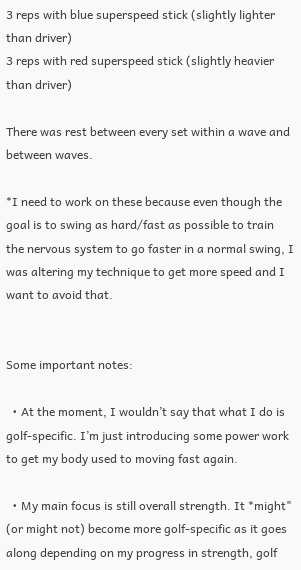3 reps with blue superspeed stick (slightly lighter than driver)
3 reps with red superspeed stick (slightly heavier than driver)

There was rest between every set within a wave and between waves.

*I need to work on these because even though the goal is to swing as hard/fast as possible to train the nervous system to go faster in a normal swing, I was altering my technique to get more speed and I want to avoid that.


Some important notes:

  • At the moment, I wouldn’t say that what I do is golf-specific. I’m just introducing some power work to get my body used to moving fast again.

  • My main focus is still overall strength. It *might" (or might not) become more golf-specific as it goes along depending on my progress in strength, golf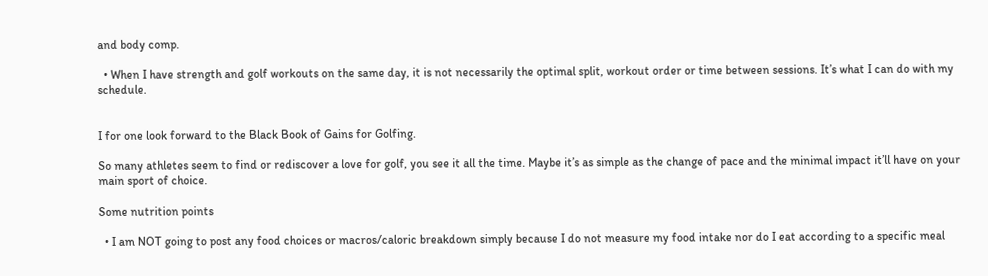and body comp.

  • When I have strength and golf workouts on the same day, it is not necessarily the optimal split, workout order or time between sessions. It’s what I can do with my schedule.


I for one look forward to the Black Book of Gains for Golfing.

So many athletes seem to find or rediscover a love for golf, you see it all the time. Maybe it’s as simple as the change of pace and the minimal impact it’ll have on your main sport of choice.

Some nutrition points

  • I am NOT going to post any food choices or macros/caloric breakdown simply because I do not measure my food intake nor do I eat according to a specific meal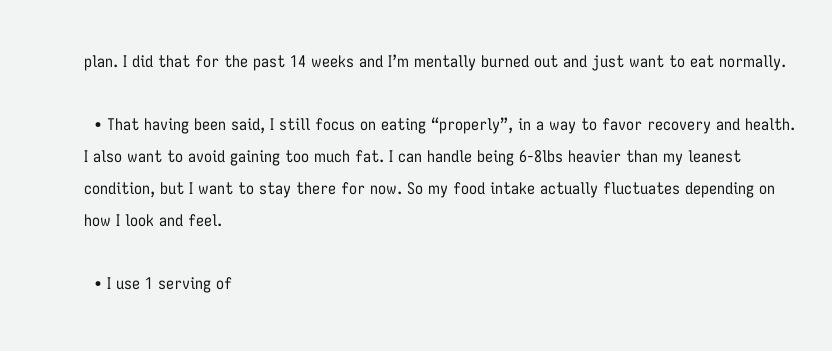plan. I did that for the past 14 weeks and I’m mentally burned out and just want to eat normally.

  • That having been said, I still focus on eating “properly”, in a way to favor recovery and health. I also want to avoid gaining too much fat. I can handle being 6-8lbs heavier than my leanest condition, but I want to stay there for now. So my food intake actually fluctuates depending on how I look and feel.

  • I use 1 serving of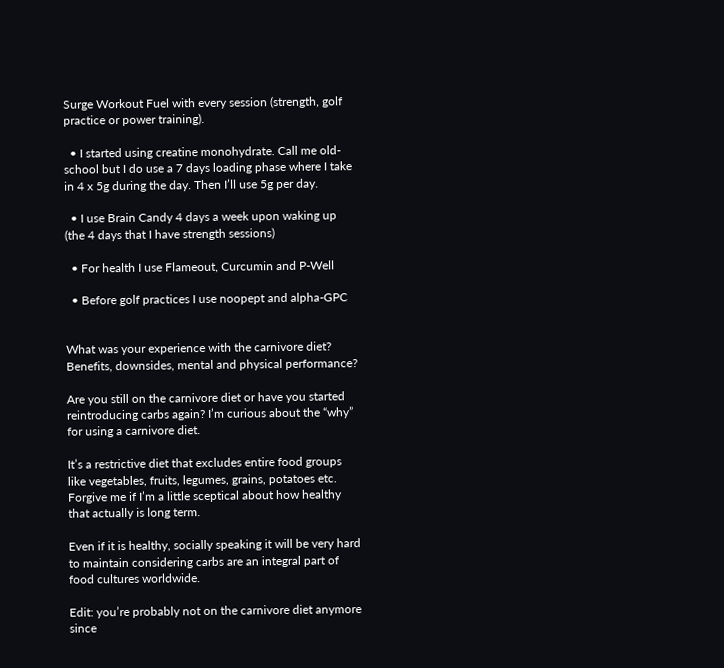Surge Workout Fuel with every session (strength, golf practice or power training).

  • I started using creatine monohydrate. Call me old-school but I do use a 7 days loading phase where I take in 4 x 5g during the day. Then I’ll use 5g per day.

  • I use Brain Candy 4 days a week upon waking up (the 4 days that I have strength sessions)

  • For health I use Flameout, Curcumin and P-Well

  • Before golf practices I use noopept and alpha-GPC


What was your experience with the carnivore diet? Benefits, downsides, mental and physical performance?

Are you still on the carnivore diet or have you started reintroducing carbs again? I’m curious about the “why” for using a carnivore diet.

It’s a restrictive diet that excludes entire food groups like vegetables, fruits, legumes, grains, potatoes etc. Forgive me if I’m a little sceptical about how healthy that actually is long term.

Even if it is healthy, socially speaking it will be very hard to maintain considering carbs are an integral part of food cultures worldwide.

Edit: you’re probably not on the carnivore diet anymore since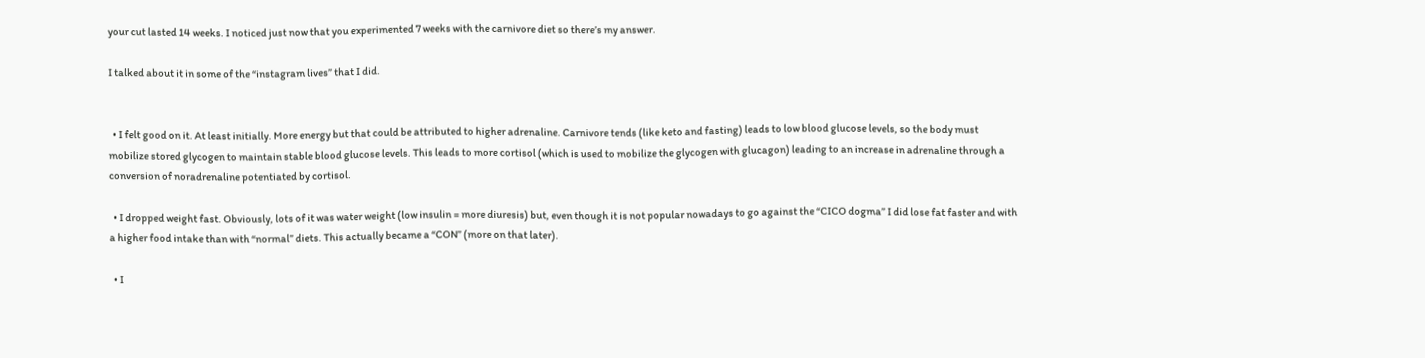your cut lasted 14 weeks. I noticed just now that you experimented 7 weeks with the carnivore diet so there’s my answer.

I talked about it in some of the “instagram lives” that I did.


  • I felt good on it. At least initially. More energy but that could be attributed to higher adrenaline. Carnivore tends (like keto and fasting) leads to low blood glucose levels, so the body must mobilize stored glycogen to maintain stable blood glucose levels. This leads to more cortisol (which is used to mobilize the glycogen with glucagon) leading to an increase in adrenaline through a conversion of noradrenaline potentiated by cortisol.

  • I dropped weight fast. Obviously, lots of it was water weight (low insulin = more diuresis) but, even though it is not popular nowadays to go against the “CICO dogma” I did lose fat faster and with a higher food intake than with “normal” diets. This actually became a “CON” (more on that later).

  • I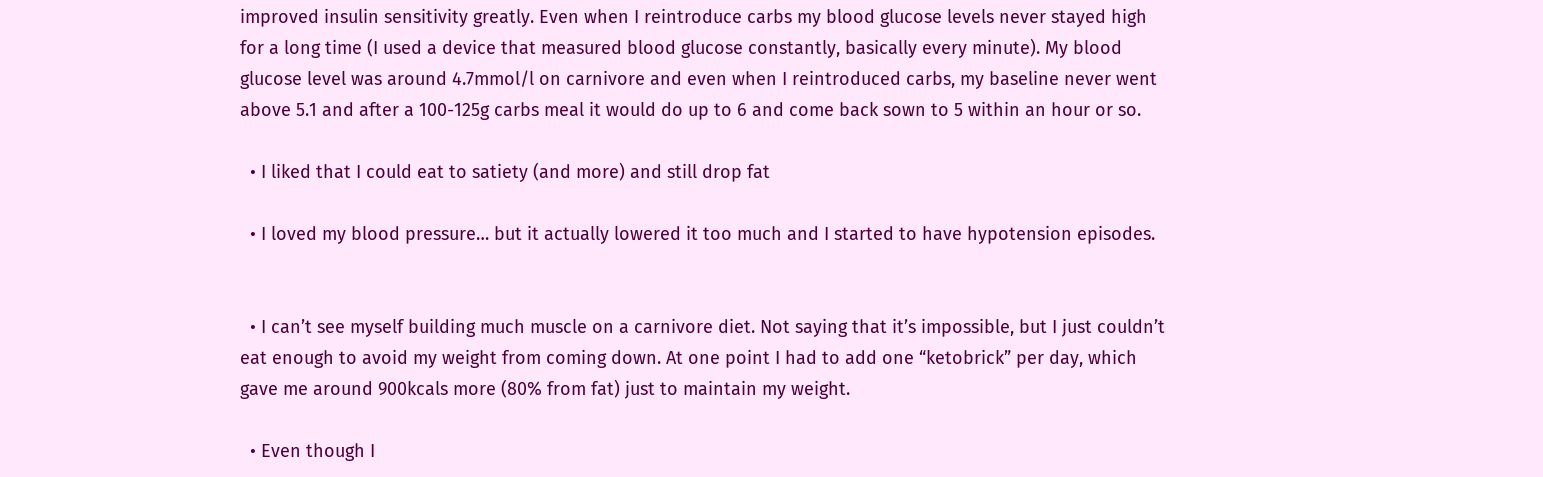improved insulin sensitivity greatly. Even when I reintroduce carbs my blood glucose levels never stayed high for a long time (I used a device that measured blood glucose constantly, basically every minute). My blood glucose level was around 4.7mmol/l on carnivore and even when I reintroduced carbs, my baseline never went above 5.1 and after a 100-125g carbs meal it would do up to 6 and come back sown to 5 within an hour or so.

  • I liked that I could eat to satiety (and more) and still drop fat

  • I loved my blood pressure… but it actually lowered it too much and I started to have hypotension episodes.


  • I can’t see myself building much muscle on a carnivore diet. Not saying that it’s impossible, but I just couldn’t eat enough to avoid my weight from coming down. At one point I had to add one “ketobrick” per day, which gave me around 900kcals more (80% from fat) just to maintain my weight.

  • Even though I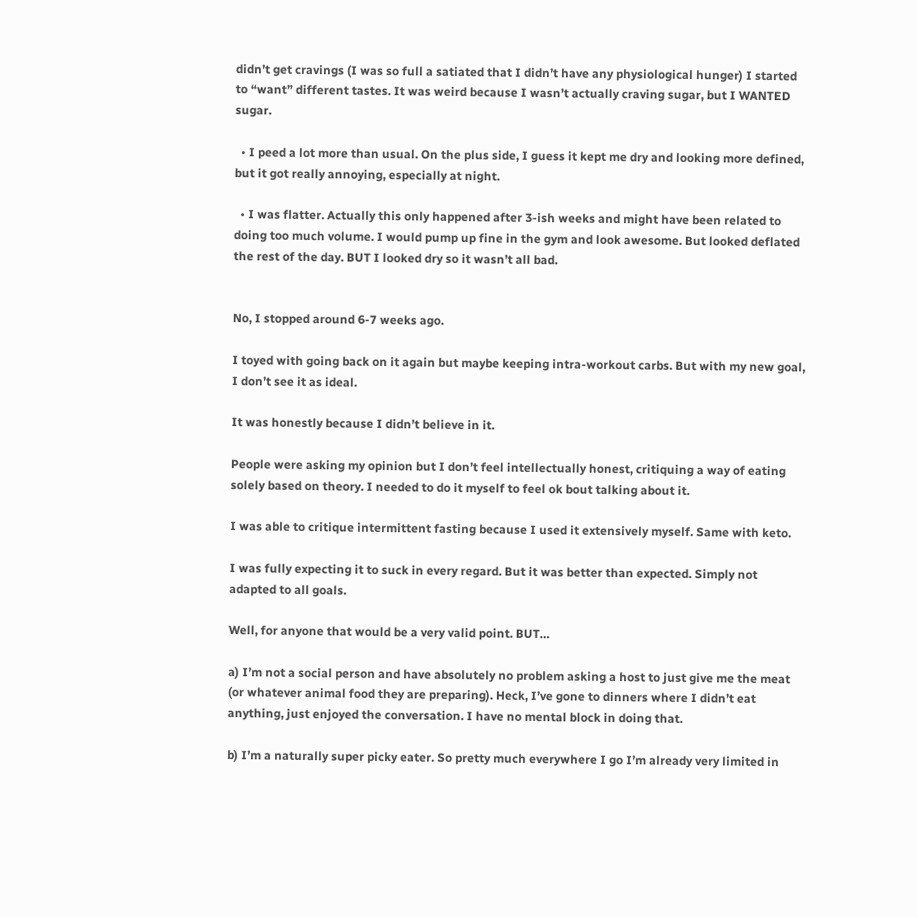didn’t get cravings (I was so full a satiated that I didn’t have any physiological hunger) I started to “want” different tastes. It was weird because I wasn’t actually craving sugar, but I WANTED sugar.

  • I peed a lot more than usual. On the plus side, I guess it kept me dry and looking more defined, but it got really annoying, especially at night.

  • I was flatter. Actually this only happened after 3-ish weeks and might have been related to doing too much volume. I would pump up fine in the gym and look awesome. But looked deflated the rest of the day. BUT I looked dry so it wasn’t all bad.


No, I stopped around 6-7 weeks ago.

I toyed with going back on it again but maybe keeping intra-workout carbs. But with my new goal, I don’t see it as ideal.

It was honestly because I didn’t believe in it.

People were asking my opinion but I don’t feel intellectually honest, critiquing a way of eating solely based on theory. I needed to do it myself to feel ok bout talking about it.

I was able to critique intermittent fasting because I used it extensively myself. Same with keto.

I was fully expecting it to suck in every regard. But it was better than expected. Simply not adapted to all goals.

Well, for anyone that would be a very valid point. BUT…

a) I’m not a social person and have absolutely no problem asking a host to just give me the meat (or whatever animal food they are preparing). Heck, I’ve gone to dinners where I didn’t eat anything, just enjoyed the conversation. I have no mental block in doing that.

b) I’m a naturally super picky eater. So pretty much everywhere I go I’m already very limited in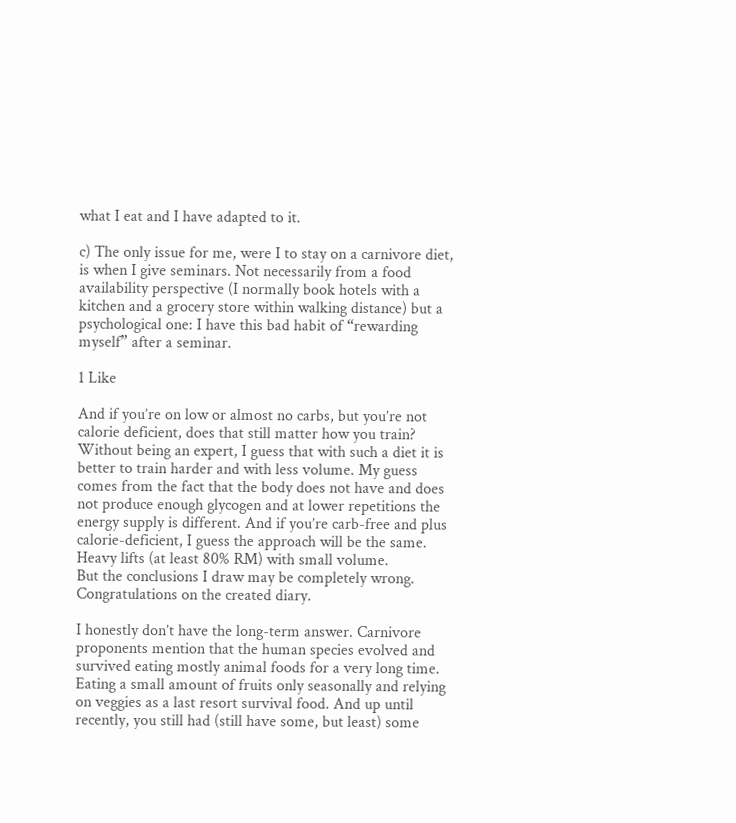what I eat and I have adapted to it.

c) The only issue for me, were I to stay on a carnivore diet, is when I give seminars. Not necessarily from a food availability perspective (I normally book hotels with a kitchen and a grocery store within walking distance) but a psychological one: I have this bad habit of “rewarding myself” after a seminar.

1 Like

And if you’re on low or almost no carbs, but you’re not calorie deficient, does that still matter how you train? Without being an expert, I guess that with such a diet it is better to train harder and with less volume. My guess comes from the fact that the body does not have and does not produce enough glycogen and at lower repetitions the energy supply is different. And if you’re carb-free and plus calorie-deficient, I guess the approach will be the same. Heavy lifts (at least 80% RM) with small volume.
But the conclusions I draw may be completely wrong.
Congratulations on the created diary.

I honestly don’t have the long-term answer. Carnivore proponents mention that the human species evolved and survived eating mostly animal foods for a very long time. Eating a small amount of fruits only seasonally and relying on veggies as a last resort survival food. And up until recently, you still had (still have some, but least) some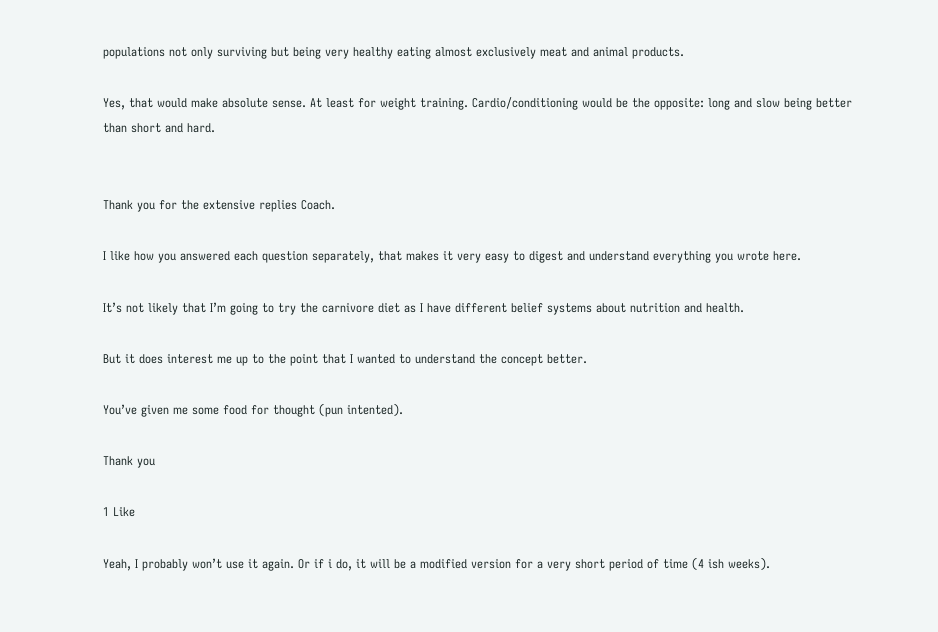populations not only surviving but being very healthy eating almost exclusively meat and animal products.

Yes, that would make absolute sense. At least for weight training. Cardio/conditioning would be the opposite: long and slow being better than short and hard.


Thank you for the extensive replies Coach.

I like how you answered each question separately, that makes it very easy to digest and understand everything you wrote here.

It’s not likely that I’m going to try the carnivore diet as I have different belief systems about nutrition and health.

But it does interest me up to the point that I wanted to understand the concept better.

You’ve given me some food for thought (pun intented).

Thank you

1 Like

Yeah, I probably won’t use it again. Or if i do, it will be a modified version for a very short period of time (4 ish weeks).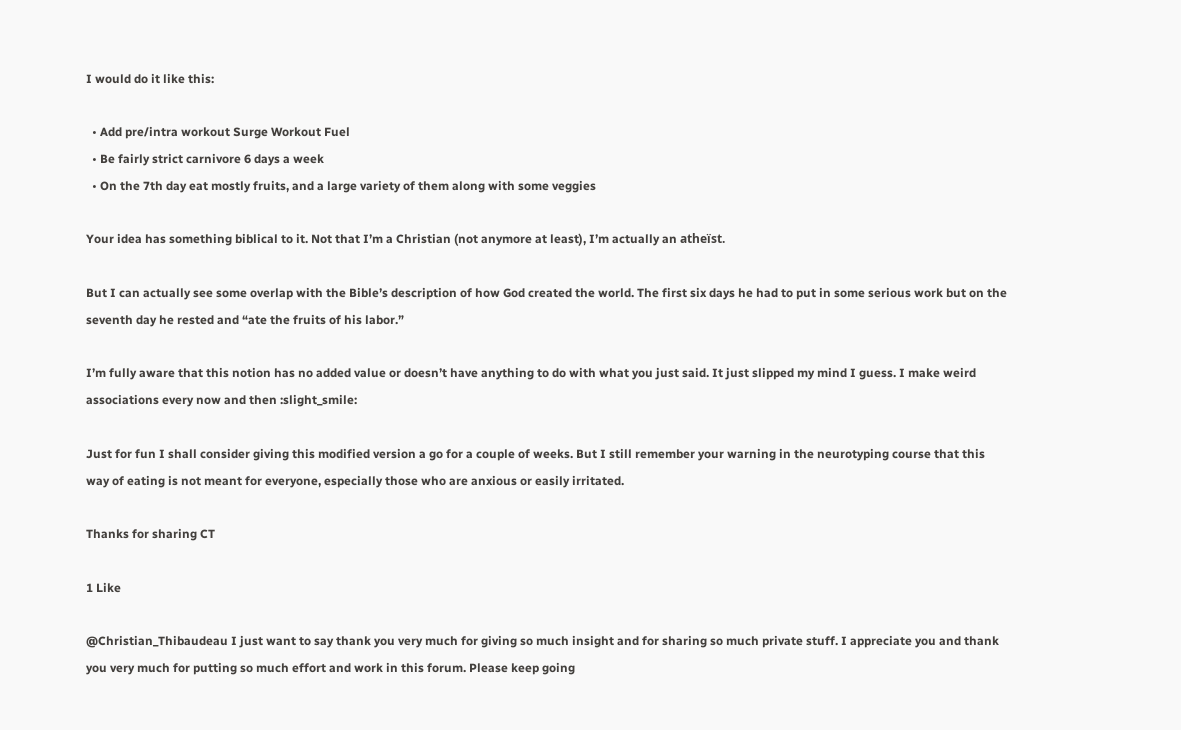I would do it like this:

  • Add pre/intra workout Surge Workout Fuel
  • Be fairly strict carnivore 6 days a week
  • On the 7th day eat mostly fruits, and a large variety of them along with some veggies

Your idea has something biblical to it. Not that I’m a Christian (not anymore at least), I’m actually an atheïst.

But I can actually see some overlap with the Bible’s description of how God created the world. The first six days he had to put in some serious work but on the seventh day he rested and “ate the fruits of his labor.”

I’m fully aware that this notion has no added value or doesn’t have anything to do with what you just said. It just slipped my mind I guess. I make weird associations every now and then :slight_smile:

Just for fun I shall consider giving this modified version a go for a couple of weeks. But I still remember your warning in the neurotyping course that this way of eating is not meant for everyone, especially those who are anxious or easily irritated.

Thanks for sharing CT

1 Like

@Christian_Thibaudeau I just want to say thank you very much for giving so much insight and for sharing so much private stuff. I appreciate you and thank you very much for putting so much effort and work in this forum. Please keep going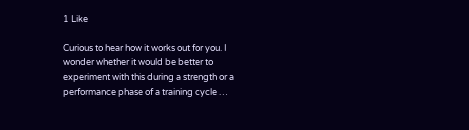1 Like

Curious to hear how it works out for you. I wonder whether it would be better to experiment with this during a strength or a performance phase of a training cycle …